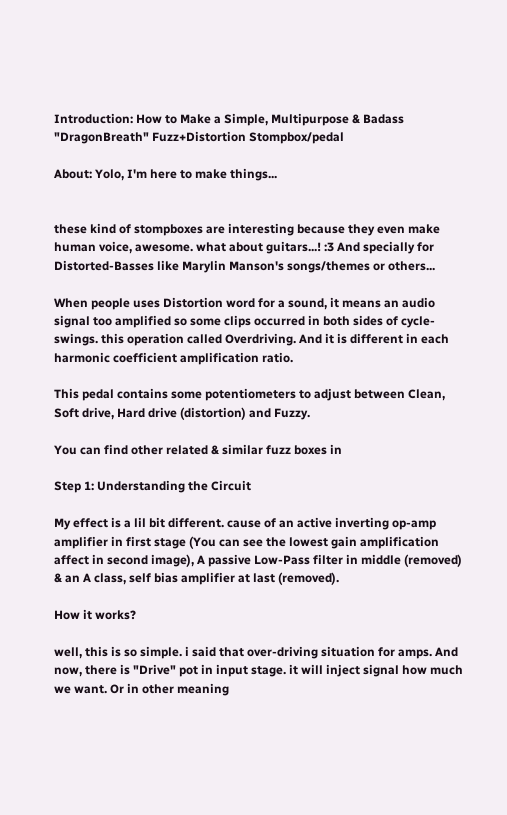Introduction: How to Make a Simple, Multipurpose & Badass "DragonBreath" Fuzz+Distortion Stompbox/pedal

About: Yolo, I'm here to make things...


these kind of stompboxes are interesting because they even make human voice, awesome. what about guitars...! :3 And specially for Distorted-Basses like Marylin Manson's songs/themes or others...

When people uses Distortion word for a sound, it means an audio signal too amplified so some clips occurred in both sides of cycle-swings. this operation called Overdriving. And it is different in each harmonic coefficient amplification ratio.

This pedal contains some potentiometers to adjust between Clean, Soft drive, Hard drive (distortion) and Fuzzy.

You can find other related & similar fuzz boxes in

Step 1: Understanding the Circuit

My effect is a lil bit different. cause of an active inverting op-amp amplifier in first stage (You can see the lowest gain amplification affect in second image), A passive Low-Pass filter in middle (removed) & an A class, self bias amplifier at last (removed).

How it works?

well, this is so simple. i said that over-driving situation for amps. And now, there is "Drive" pot in input stage. it will inject signal how much we want. Or in other meaning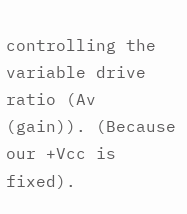controlling the variable drive ratio (Av (gain)). (Because our +Vcc is fixed).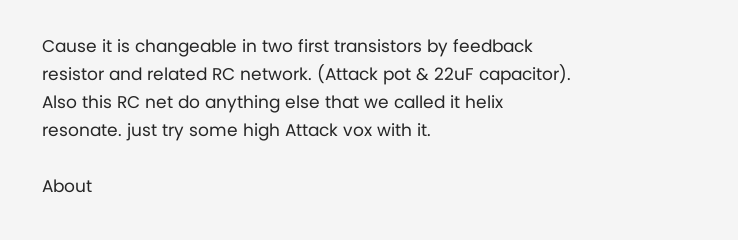Cause it is changeable in two first transistors by feedback resistor and related RC network. (Attack pot & 22uF capacitor). Also this RC net do anything else that we called it helix resonate. just try some high Attack vox with it.

About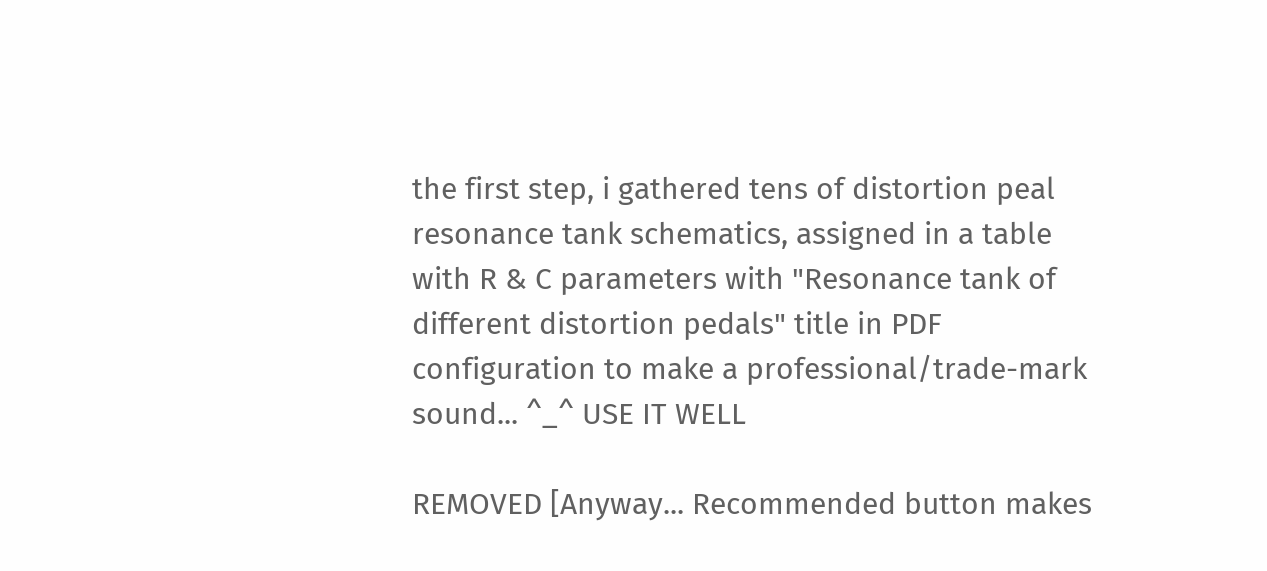the first step, i gathered tens of distortion peal resonance tank schematics, assigned in a table with R & C parameters with "Resonance tank of different distortion pedals" title in PDF configuration to make a professional/trade-mark sound... ^_^ USE IT WELL

REMOVED [Anyway... Recommended button makes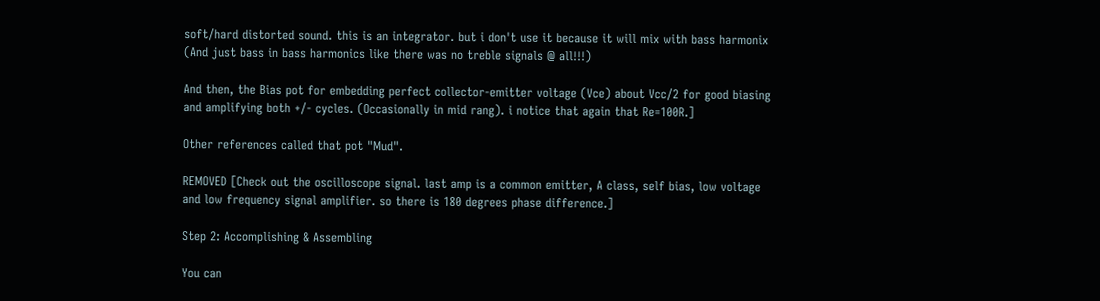soft/hard distorted sound. this is an integrator. but i don't use it because it will mix with bass harmonix (And just bass in bass harmonics like there was no treble signals @ all!!!)

And then, the Bias pot for embedding perfect collector-emitter voltage (Vce) about Vcc/2 for good biasing and amplifying both +/- cycles. (Occasionally in mid rang). i notice that again that Re=100R.]

Other references called that pot "Mud".

REMOVED [Check out the oscilloscope signal. last amp is a common emitter, A class, self bias, low voltage and low frequency signal amplifier. so there is 180 degrees phase difference.]

Step 2: Accomplishing & Assembling

You can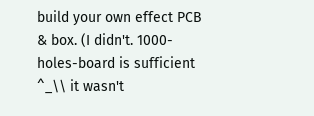build your own effect PCB & box. (I didn't. 1000-holes-board is sufficient ^_\\ it wasn't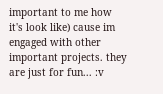important to me how it's look like) cause im engaged with other important projects. they are just for fun... :v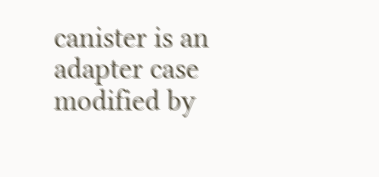canister is an adapter case modified by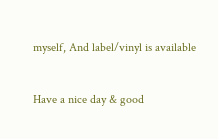myself, And label/vinyl is available


Have a nice day & good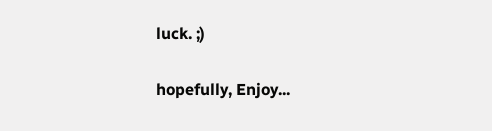luck. ;)

hopefully, Enjoy...